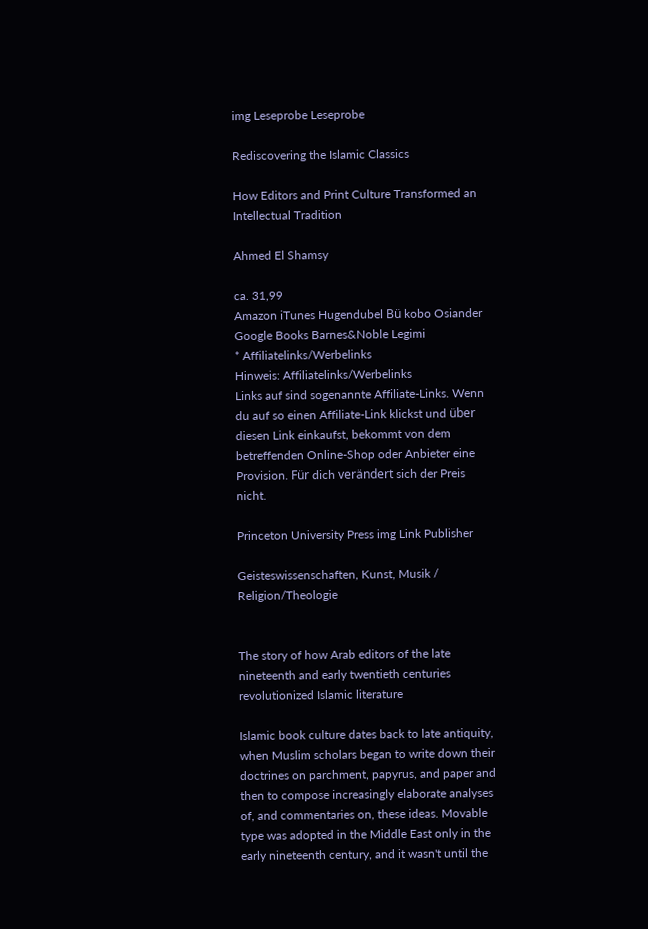img Leseprobe Leseprobe

Rediscovering the Islamic Classics

How Editors and Print Culture Transformed an Intellectual Tradition

Ahmed El Shamsy

ca. 31,99
Amazon iTunes Hugendubel Bü kobo Osiander Google Books Barnes&Noble Legimi
* Affiliatelinks/Werbelinks
Hinweis: Affiliatelinks/Werbelinks
Links auf sind sogenannte Affiliate-Links. Wenn du auf so einen Affiliate-Link klickst und über diesen Link einkaufst, bekommt von dem betreffenden Online-Shop oder Anbieter eine Provision. Für dich verändert sich der Preis nicht.

Princeton University Press img Link Publisher

Geisteswissenschaften, Kunst, Musik / Religion/Theologie


The story of how Arab editors of the late nineteenth and early twentieth centuries revolutionized Islamic literature

Islamic book culture dates back to late antiquity, when Muslim scholars began to write down their doctrines on parchment, papyrus, and paper and then to compose increasingly elaborate analyses of, and commentaries on, these ideas. Movable type was adopted in the Middle East only in the early nineteenth century, and it wasn't until the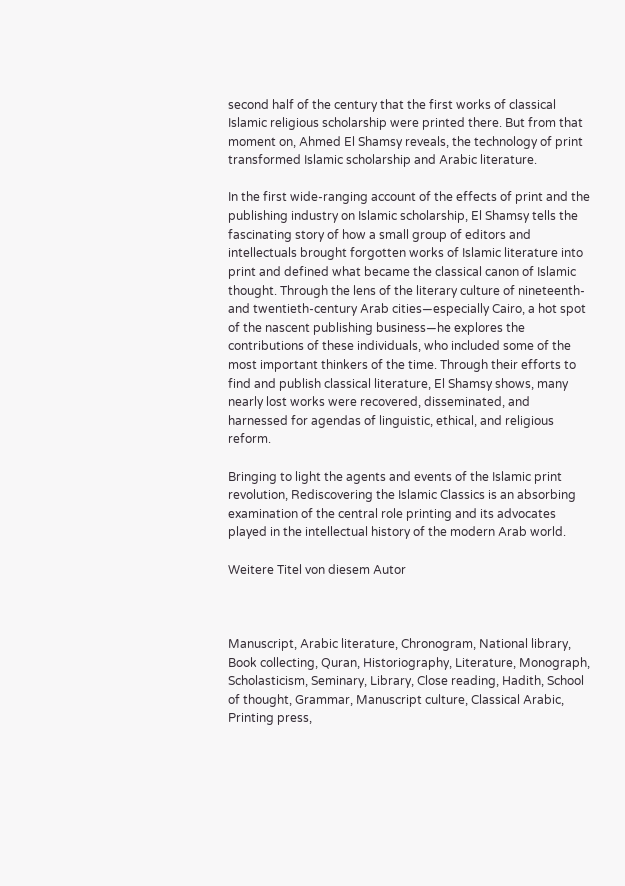second half of the century that the first works of classical Islamic religious scholarship were printed there. But from that moment on, Ahmed El Shamsy reveals, the technology of print transformed Islamic scholarship and Arabic literature.

In the first wide-ranging account of the effects of print and the publishing industry on Islamic scholarship, El Shamsy tells the fascinating story of how a small group of editors and intellectuals brought forgotten works of Islamic literature into print and defined what became the classical canon of Islamic thought. Through the lens of the literary culture of nineteenth- and twentieth-century Arab cities—especially Cairo, a hot spot of the nascent publishing business—he explores the contributions of these individuals, who included some of the most important thinkers of the time. Through their efforts to find and publish classical literature, El Shamsy shows, many nearly lost works were recovered, disseminated, and harnessed for agendas of linguistic, ethical, and religious reform.

Bringing to light the agents and events of the Islamic print revolution, Rediscovering the Islamic Classics is an absorbing examination of the central role printing and its advocates played in the intellectual history of the modern Arab world.

Weitere Titel von diesem Autor



Manuscript, Arabic literature, Chronogram, National library, Book collecting, Quran, Historiography, Literature, Monograph, Scholasticism, Seminary, Library, Close reading, Hadith, School of thought, Grammar, Manuscript culture, Classical Arabic, Printing press,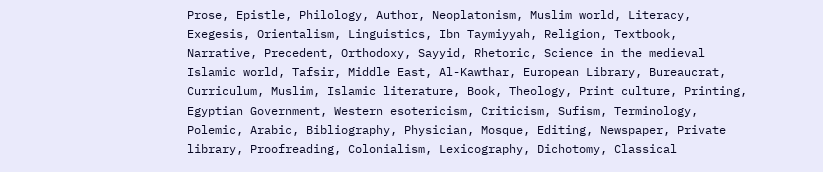Prose, Epistle, Philology, Author, Neoplatonism, Muslim world, Literacy, Exegesis, Orientalism, Linguistics, Ibn Taymiyyah, Religion, Textbook, Narrative, Precedent, Orthodoxy, Sayyid, Rhetoric, Science in the medieval Islamic world, Tafsir, Middle East, Al-Kawthar, European Library, Bureaucrat, Curriculum, Muslim, Islamic literature, Book, Theology, Print culture, Printing, Egyptian Government, Western esotericism, Criticism, Sufism, Terminology, Polemic, Arabic, Bibliography, Physician, Mosque, Editing, Newspaper, Private library, Proofreading, Colonialism, Lexicography, Dichotomy, Classical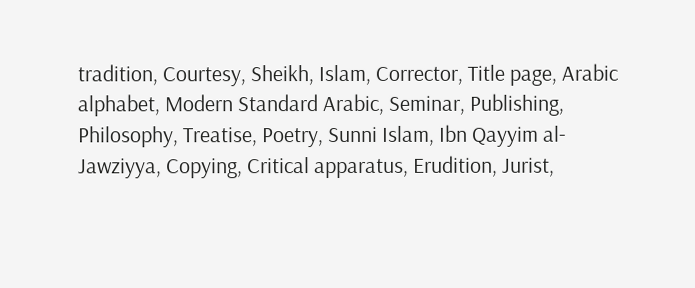tradition, Courtesy, Sheikh, Islam, Corrector, Title page, Arabic alphabet, Modern Standard Arabic, Seminar, Publishing, Philosophy, Treatise, Poetry, Sunni Islam, Ibn Qayyim al-Jawziyya, Copying, Critical apparatus, Erudition, Jurist,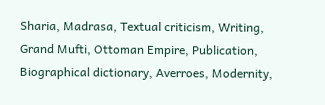Sharia, Madrasa, Textual criticism, Writing, Grand Mufti, Ottoman Empire, Publication, Biographical dictionary, Averroes, Modernity,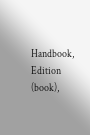Handbook, Edition (book),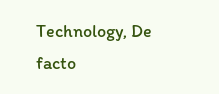Technology, De facto